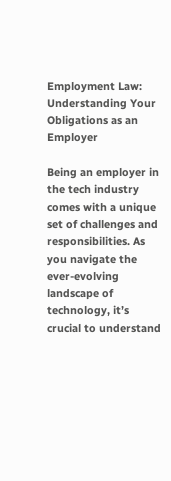Employment Law: Understanding Your Obligations as an Employer

Being an employer in the tech industry comes with a unique set of challenges and responsibilities. As you navigate the ever-evolving landscape of technology, it’s crucial to understand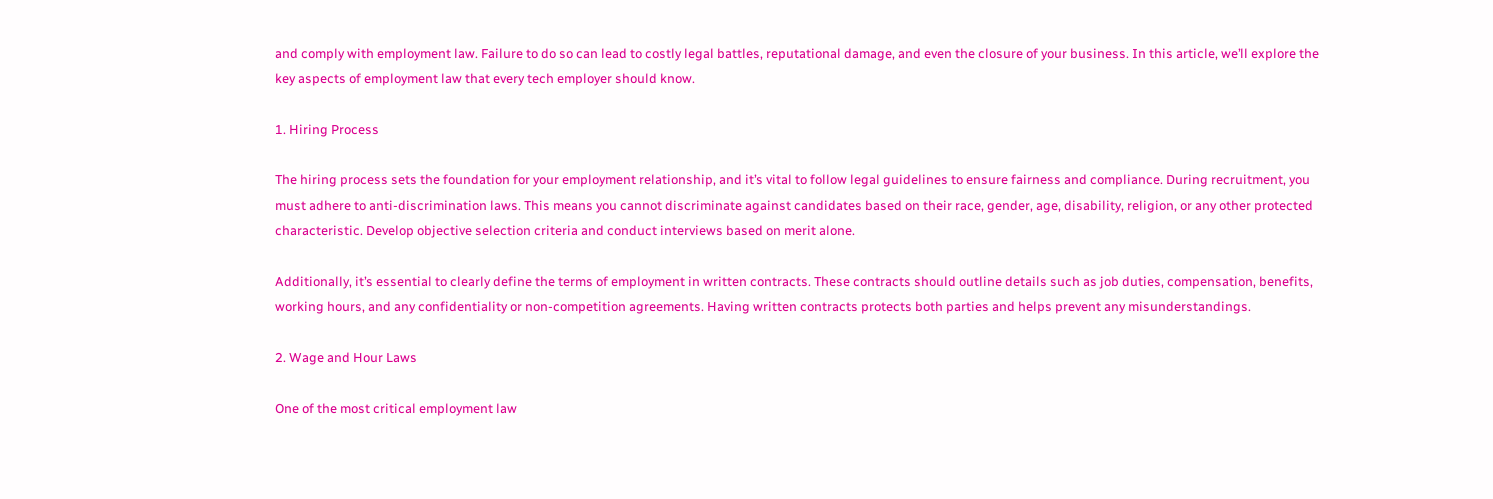and comply with employment law. Failure to do so can lead to costly legal battles, reputational damage, and even the closure of your business. In this article, we’ll explore the key aspects of employment law that every tech employer should know.

1. Hiring Process

The hiring process sets the foundation for your employment relationship, and it’s vital to follow legal guidelines to ensure fairness and compliance. During recruitment, you must adhere to anti-discrimination laws. This means you cannot discriminate against candidates based on their race, gender, age, disability, religion, or any other protected characteristic. Develop objective selection criteria and conduct interviews based on merit alone.

Additionally, it’s essential to clearly define the terms of employment in written contracts. These contracts should outline details such as job duties, compensation, benefits, working hours, and any confidentiality or non-competition agreements. Having written contracts protects both parties and helps prevent any misunderstandings.

2. Wage and Hour Laws

One of the most critical employment law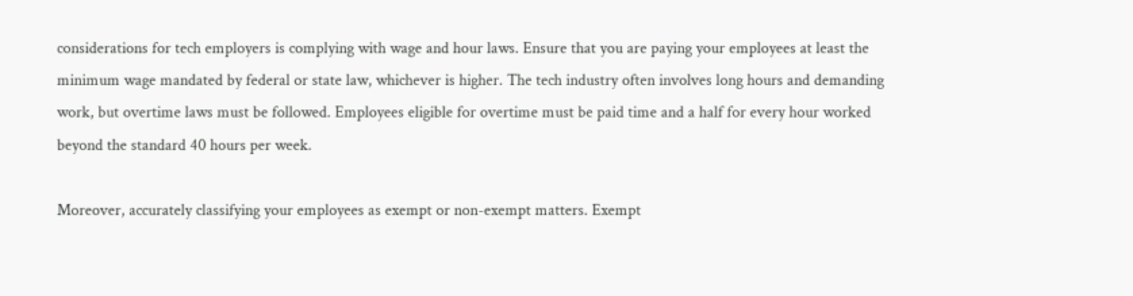considerations for tech employers is complying with wage and hour laws. Ensure that you are paying your employees at least the minimum wage mandated by federal or state law, whichever is higher. The tech industry often involves long hours and demanding work, but overtime laws must be followed. Employees eligible for overtime must be paid time and a half for every hour worked beyond the standard 40 hours per week.

Moreover, accurately classifying your employees as exempt or non-exempt matters. Exempt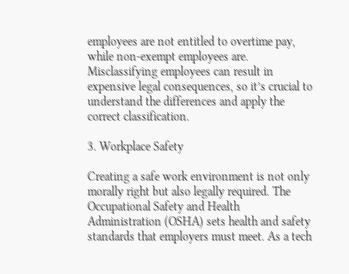employees are not entitled to overtime pay, while non-exempt employees are. Misclassifying employees can result in expensive legal consequences, so it’s crucial to understand the differences and apply the correct classification.

3. Workplace Safety

Creating a safe work environment is not only morally right but also legally required. The Occupational Safety and Health Administration (OSHA) sets health and safety standards that employers must meet. As a tech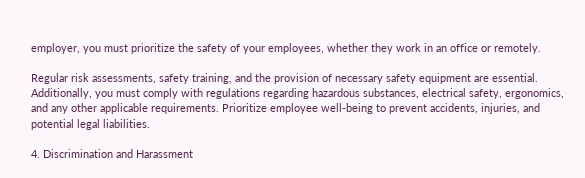employer, you must prioritize the safety of your employees, whether they work in an office or remotely.

Regular risk assessments, safety training, and the provision of necessary safety equipment are essential. Additionally, you must comply with regulations regarding hazardous substances, electrical safety, ergonomics, and any other applicable requirements. Prioritize employee well-being to prevent accidents, injuries, and potential legal liabilities.

4. Discrimination and Harassment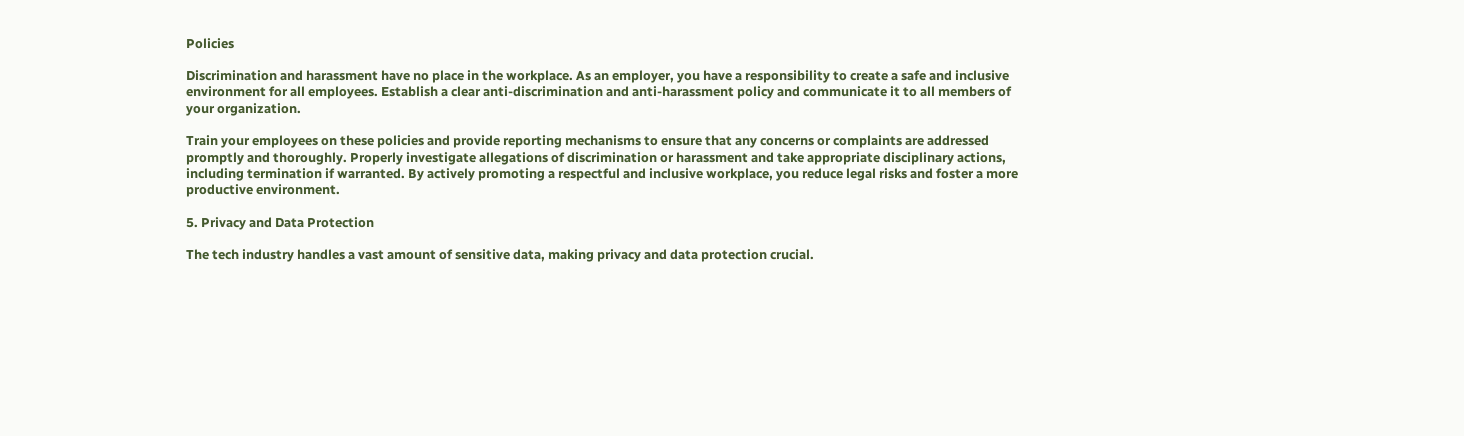Policies

Discrimination and harassment have no place in the workplace. As an employer, you have a responsibility to create a safe and inclusive environment for all employees. Establish a clear anti-discrimination and anti-harassment policy and communicate it to all members of your organization.

Train your employees on these policies and provide reporting mechanisms to ensure that any concerns or complaints are addressed promptly and thoroughly. Properly investigate allegations of discrimination or harassment and take appropriate disciplinary actions, including termination if warranted. By actively promoting a respectful and inclusive workplace, you reduce legal risks and foster a more productive environment.

5. Privacy and Data Protection

The tech industry handles a vast amount of sensitive data, making privacy and data protection crucial.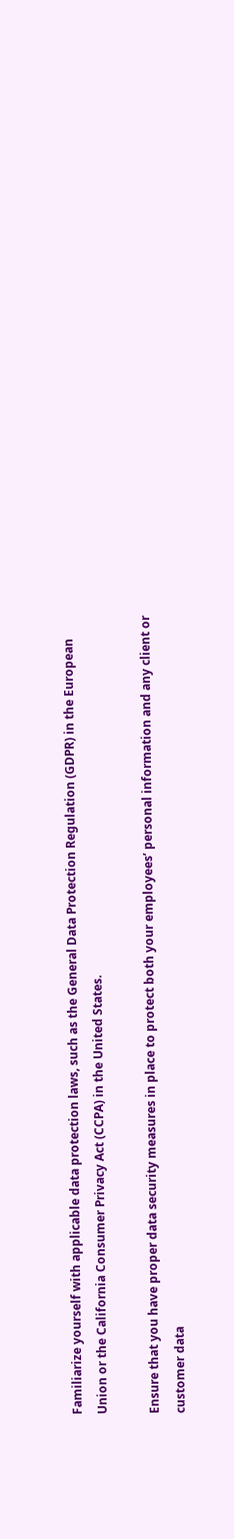Familiarize yourself with applicable data protection laws, such as the General Data Protection Regulation (GDPR) in the European Union or the California Consumer Privacy Act (CCPA) in the United States.

Ensure that you have proper data security measures in place to protect both your employees’ personal information and any client or customer data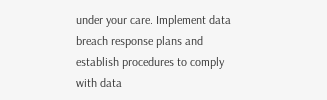under your care. Implement data breach response plans and establish procedures to comply with data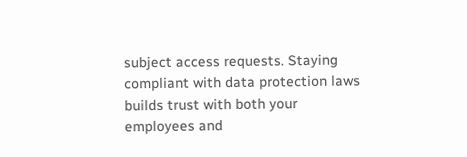subject access requests. Staying compliant with data protection laws builds trust with both your employees and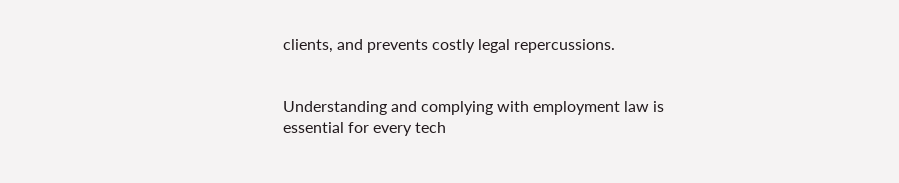clients, and prevents costly legal repercussions.


Understanding and complying with employment law is essential for every tech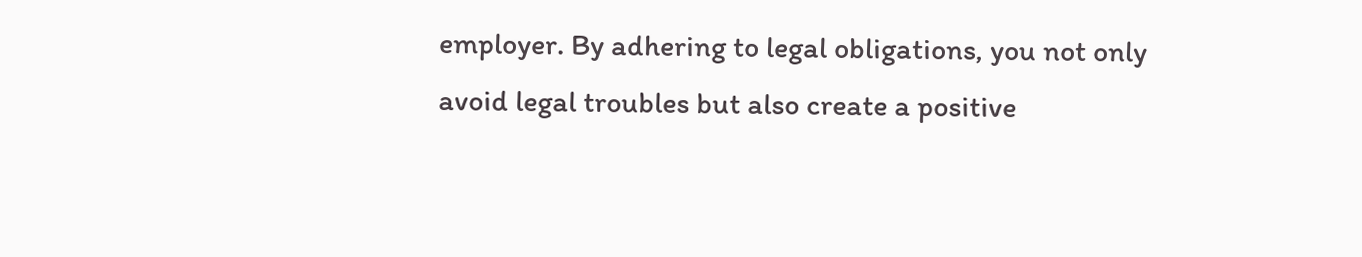employer. By adhering to legal obligations, you not only avoid legal troubles but also create a positive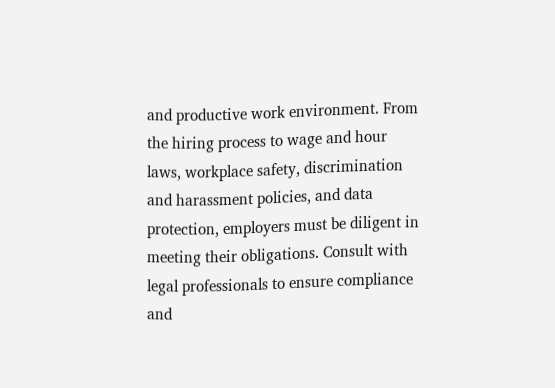and productive work environment. From the hiring process to wage and hour laws, workplace safety, discrimination and harassment policies, and data protection, employers must be diligent in meeting their obligations. Consult with legal professionals to ensure compliance and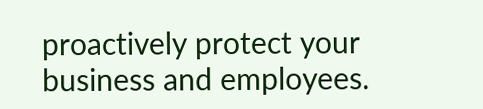proactively protect your business and employees.